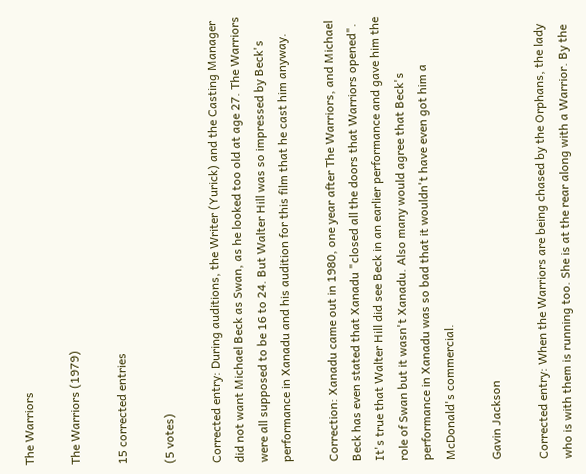The Warriors

The Warriors (1979)

15 corrected entries

(5 votes)

Corrected entry: During auditions, the Writer (Yurick) and the Casting Manager did not want Michael Beck as Swan, as he looked too old at age 27. The Warriors were all supposed to be 16 to 24. But Walter Hill was so impressed by Beck's performance in Xanadu and his audition for this film that he cast him anyway.

Correction: Xanadu came out in 1980, one year after The Warriors, and Michael Beck has even stated that Xanadu "closed all the doors that Warriors opened". It's true that Walter Hill did see Beck in an earlier performance and gave him the role of Swan but it wasn't Xanadu. Also many would agree that Beck's performance in Xanadu was so bad that it wouldn't have even got him a McDonald's commercial.

Gavin Jackson

Corrected entry: When the Warriors are being chased by the Orphans, the lady who is with them is running too. She is at the rear along with a Warrior. By the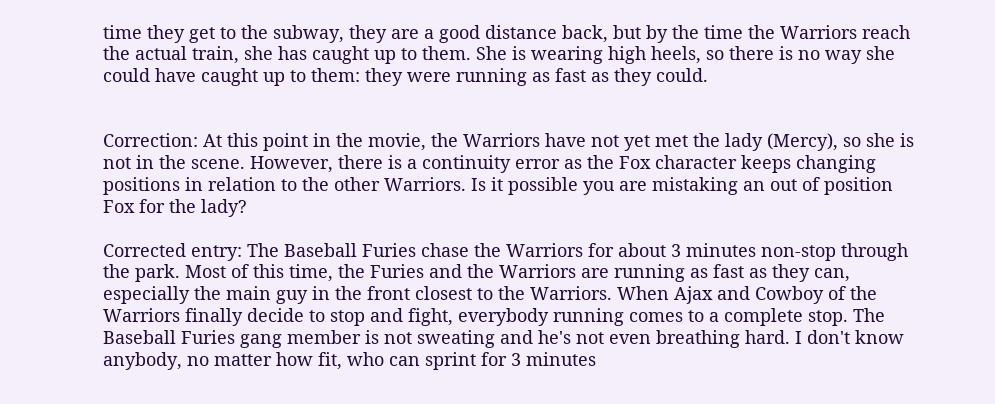time they get to the subway, they are a good distance back, but by the time the Warriors reach the actual train, she has caught up to them. She is wearing high heels, so there is no way she could have caught up to them: they were running as fast as they could.


Correction: At this point in the movie, the Warriors have not yet met the lady (Mercy), so she is not in the scene. However, there is a continuity error as the Fox character keeps changing positions in relation to the other Warriors. Is it possible you are mistaking an out of position Fox for the lady?

Corrected entry: The Baseball Furies chase the Warriors for about 3 minutes non-stop through the park. Most of this time, the Furies and the Warriors are running as fast as they can, especially the main guy in the front closest to the Warriors. When Ajax and Cowboy of the Warriors finally decide to stop and fight, everybody running comes to a complete stop. The Baseball Furies gang member is not sweating and he's not even breathing hard. I don't know anybody, no matter how fit, who can sprint for 3 minutes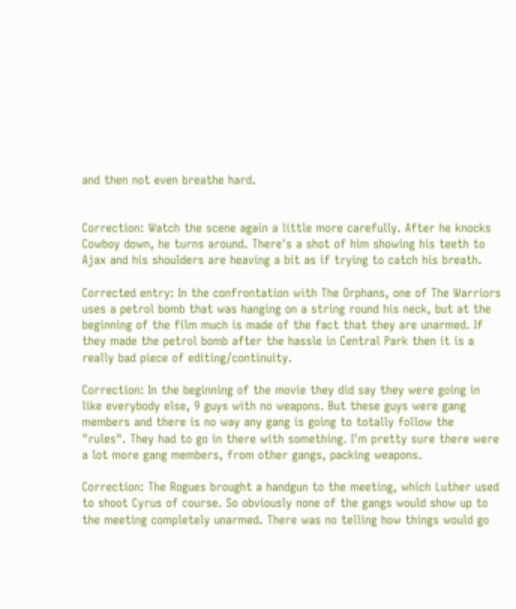and then not even breathe hard.


Correction: Watch the scene again a little more carefully. After he knocks Cowboy down, he turns around. There's a shot of him showing his teeth to Ajax and his shoulders are heaving a bit as if trying to catch his breath.

Corrected entry: In the confrontation with The Orphans, one of The Warriors uses a petrol bomb that was hanging on a string round his neck, but at the beginning of the film much is made of the fact that they are unarmed. If they made the petrol bomb after the hassle in Central Park then it is a really bad piece of editing/continuity.

Correction: In the beginning of the movie they did say they were going in like everybody else, 9 guys with no weapons. But these guys were gang members and there is no way any gang is going to totally follow the "rules". They had to go in there with something. I'm pretty sure there were a lot more gang members, from other gangs, packing weapons.

Correction: The Rogues brought a handgun to the meeting, which Luther used to shoot Cyrus of course. So obviously none of the gangs would show up to the meeting completely unarmed. There was no telling how things would go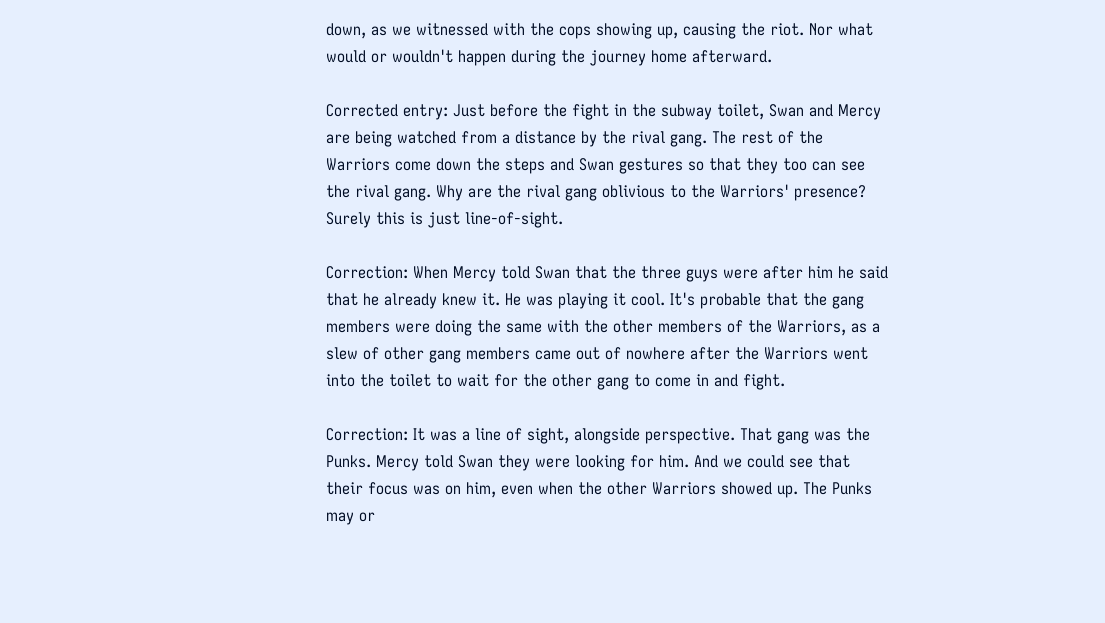down, as we witnessed with the cops showing up, causing the riot. Nor what would or wouldn't happen during the journey home afterward.

Corrected entry: Just before the fight in the subway toilet, Swan and Mercy are being watched from a distance by the rival gang. The rest of the Warriors come down the steps and Swan gestures so that they too can see the rival gang. Why are the rival gang oblivious to the Warriors' presence? Surely this is just line-of-sight.

Correction: When Mercy told Swan that the three guys were after him he said that he already knew it. He was playing it cool. It's probable that the gang members were doing the same with the other members of the Warriors, as a slew of other gang members came out of nowhere after the Warriors went into the toilet to wait for the other gang to come in and fight.

Correction: It was a line of sight, alongside perspective. That gang was the Punks. Mercy told Swan they were looking for him. And we could see that their focus was on him, even when the other Warriors showed up. The Punks may or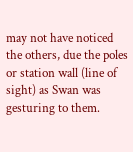may not have noticed the others, due the poles or station wall (line of sight) as Swan was gesturing to them.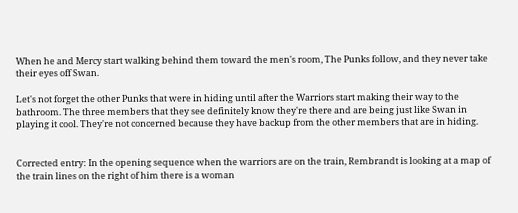When he and Mercy start walking behind them toward the men's room, The Punks follow, and they never take their eyes off Swan.

Let's not forget the other Punks that were in hiding until after the Warriors start making their way to the bathroom. The three members that they see definitely know they're there and are being just like Swan in playing it cool. They're not concerned because they have backup from the other members that are in hiding.


Corrected entry: In the opening sequence when the warriors are on the train, Rembrandt is looking at a map of the train lines on the right of him there is a woman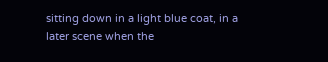sitting down in a light blue coat, in a later scene when the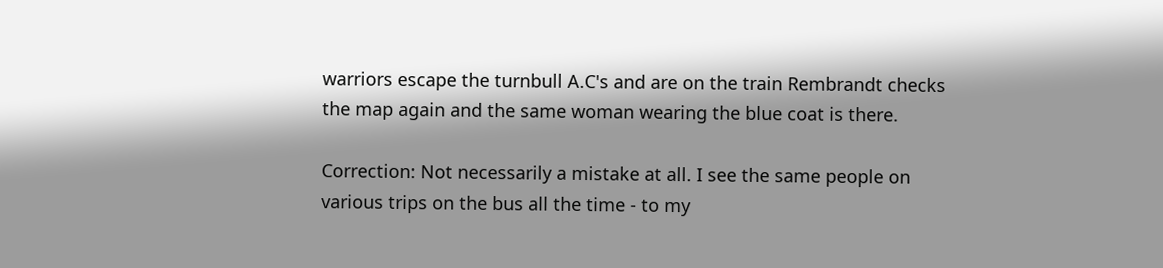warriors escape the turnbull A.C's and are on the train Rembrandt checks the map again and the same woman wearing the blue coat is there.

Correction: Not necessarily a mistake at all. I see the same people on various trips on the bus all the time - to my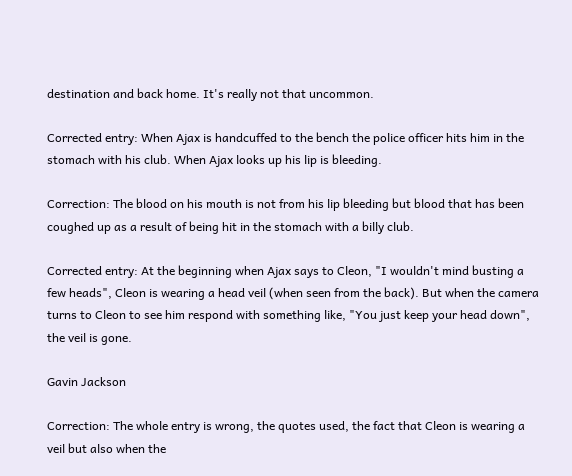destination and back home. It's really not that uncommon.

Corrected entry: When Ajax is handcuffed to the bench the police officer hits him in the stomach with his club. When Ajax looks up his lip is bleeding.

Correction: The blood on his mouth is not from his lip bleeding but blood that has been coughed up as a result of being hit in the stomach with a billy club.

Corrected entry: At the beginning when Ajax says to Cleon, "I wouldn't mind busting a few heads", Cleon is wearing a head veil (when seen from the back). But when the camera turns to Cleon to see him respond with something like, "You just keep your head down", the veil is gone.

Gavin Jackson

Correction: The whole entry is wrong, the quotes used, the fact that Cleon is wearing a veil but also when the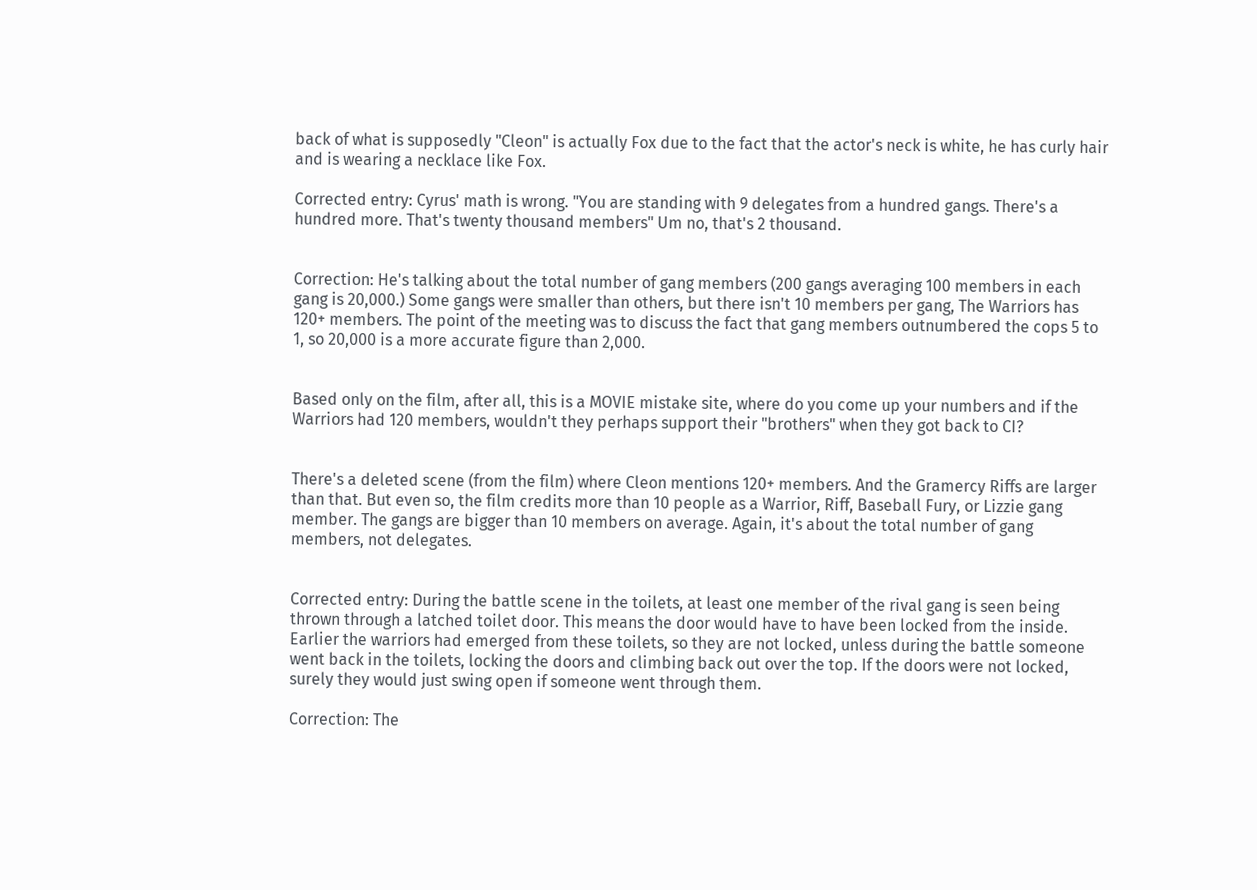back of what is supposedly "Cleon" is actually Fox due to the fact that the actor's neck is white, he has curly hair and is wearing a necklace like Fox.

Corrected entry: Cyrus' math is wrong. "You are standing with 9 delegates from a hundred gangs. There's a hundred more. That's twenty thousand members" Um no, that's 2 thousand.


Correction: He's talking about the total number of gang members (200 gangs averaging 100 members in each gang is 20,000.) Some gangs were smaller than others, but there isn't 10 members per gang, The Warriors has 120+ members. The point of the meeting was to discuss the fact that gang members outnumbered the cops 5 to 1, so 20,000 is a more accurate figure than 2,000.


Based only on the film, after all, this is a MOVIE mistake site, where do you come up your numbers and if the Warriors had 120 members, wouldn't they perhaps support their "brothers" when they got back to CI?


There's a deleted scene (from the film) where Cleon mentions 120+ members. And the Gramercy Riffs are larger than that. But even so, the film credits more than 10 people as a Warrior, Riff, Baseball Fury, or Lizzie gang member. The gangs are bigger than 10 members on average. Again, it's about the total number of gang members, not delegates.


Corrected entry: During the battle scene in the toilets, at least one member of the rival gang is seen being thrown through a latched toilet door. This means the door would have to have been locked from the inside. Earlier the warriors had emerged from these toilets, so they are not locked, unless during the battle someone went back in the toilets, locking the doors and climbing back out over the top. If the doors were not locked, surely they would just swing open if someone went through them.

Correction: The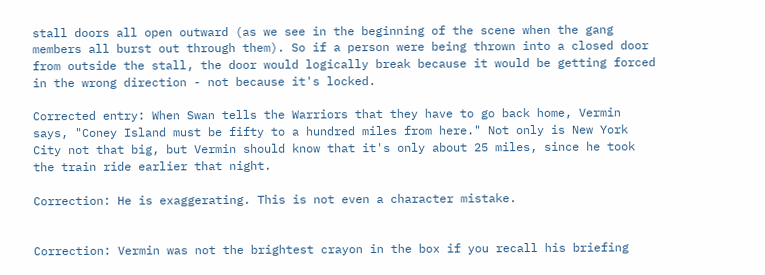stall doors all open outward (as we see in the beginning of the scene when the gang members all burst out through them). So if a person were being thrown into a closed door from outside the stall, the door would logically break because it would be getting forced in the wrong direction - not because it's locked.

Corrected entry: When Swan tells the Warriors that they have to go back home, Vermin says, "Coney Island must be fifty to a hundred miles from here." Not only is New York City not that big, but Vermin should know that it's only about 25 miles, since he took the train ride earlier that night.

Correction: He is exaggerating. This is not even a character mistake.


Correction: Vermin was not the brightest crayon in the box if you recall his briefing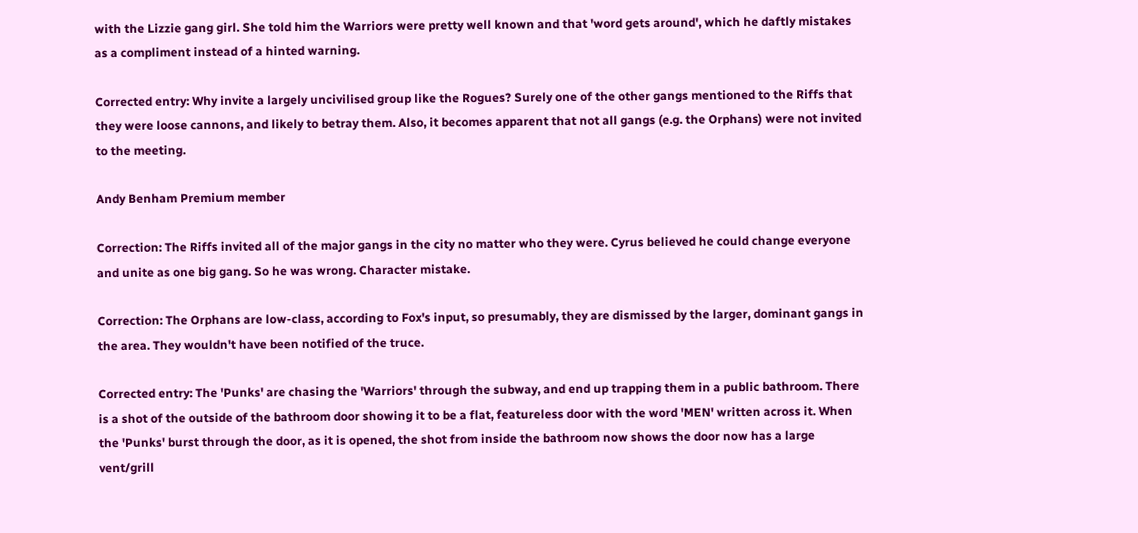with the Lizzie gang girl. She told him the Warriors were pretty well known and that 'word gets around', which he daftly mistakes as a compliment instead of a hinted warning.

Corrected entry: Why invite a largely uncivilised group like the Rogues? Surely one of the other gangs mentioned to the Riffs that they were loose cannons, and likely to betray them. Also, it becomes apparent that not all gangs (e.g. the Orphans) were not invited to the meeting.

Andy Benham Premium member

Correction: The Riffs invited all of the major gangs in the city no matter who they were. Cyrus believed he could change everyone and unite as one big gang. So he was wrong. Character mistake.

Correction: The Orphans are low-class, according to Fox's input, so presumably, they are dismissed by the larger, dominant gangs in the area. They wouldn't have been notified of the truce.

Corrected entry: The 'Punks' are chasing the 'Warriors' through the subway, and end up trapping them in a public bathroom. There is a shot of the outside of the bathroom door showing it to be a flat, featureless door with the word 'MEN' written across it. When the 'Punks' burst through the door, as it is opened, the shot from inside the bathroom now shows the door now has a large vent/grill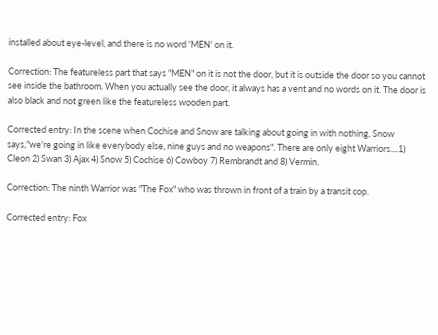installed about eye-level, and there is no word 'MEN' on it.

Correction: The featureless part that says "MEN" on it is not the door, but it is outside the door so you cannot see inside the bathroom. When you actually see the door, it always has a vent and no words on it. The door is also black and not green like the featureless wooden part.

Corrected entry: In the scene when Cochise and Snow are talking about going in with nothing, Snow says,"we're going in like everybody else, nine guys and no weapons". There are only eight Warriors....1) Cleon 2) Swan 3) Ajax 4) Snow 5) Cochise 6) Cowboy 7) Rembrandt and 8) Vermin.

Correction: The ninth Warrior was "The Fox" who was thrown in front of a train by a transit cop.

Corrected entry: Fox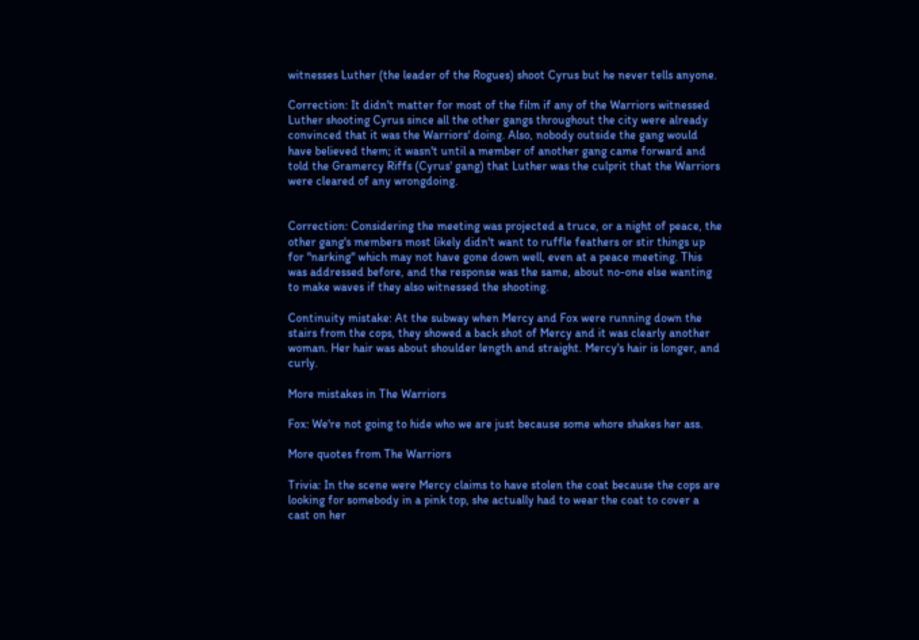witnesses Luther (the leader of the Rogues) shoot Cyrus but he never tells anyone.

Correction: It didn't matter for most of the film if any of the Warriors witnessed Luther shooting Cyrus since all the other gangs throughout the city were already convinced that it was the Warriors' doing. Also, nobody outside the gang would have believed them; it wasn't until a member of another gang came forward and told the Gramercy Riffs (Cyrus' gang) that Luther was the culprit that the Warriors were cleared of any wrongdoing.


Correction: Considering the meeting was projected a truce, or a night of peace, the other gang's members most likely didn't want to ruffle feathers or stir things up for "narking" which may not have gone down well, even at a peace meeting. This was addressed before, and the response was the same, about no-one else wanting to make waves if they also witnessed the shooting.

Continuity mistake: At the subway when Mercy and Fox were running down the stairs from the cops, they showed a back shot of Mercy and it was clearly another woman. Her hair was about shoulder length and straight. Mercy's hair is longer, and curly.

More mistakes in The Warriors

Fox: We're not going to hide who we are just because some whore shakes her ass.

More quotes from The Warriors

Trivia: In the scene were Mercy claims to have stolen the coat because the cops are looking for somebody in a pink top, she actually had to wear the coat to cover a cast on her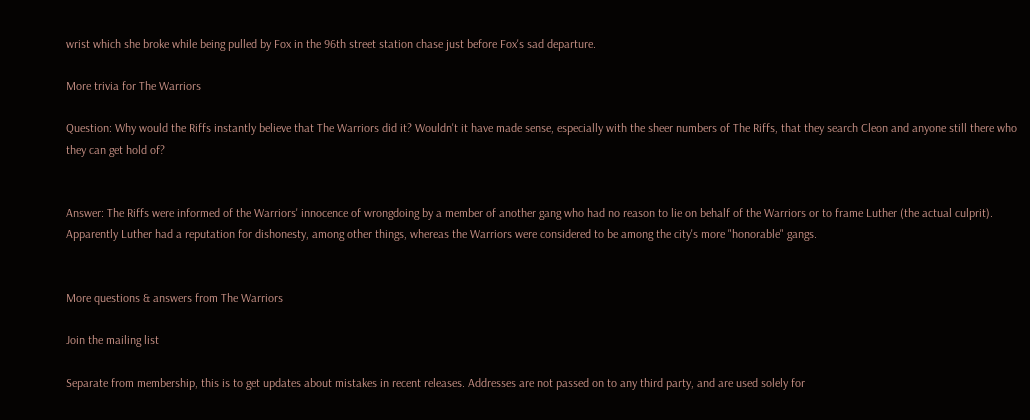wrist which she broke while being pulled by Fox in the 96th street station chase just before Fox's sad departure.

More trivia for The Warriors

Question: Why would the Riffs instantly believe that The Warriors did it? Wouldn't it have made sense, especially with the sheer numbers of The Riffs, that they search Cleon and anyone still there who they can get hold of?


Answer: The Riffs were informed of the Warriors' innocence of wrongdoing by a member of another gang who had no reason to lie on behalf of the Warriors or to frame Luther (the actual culprit). Apparently Luther had a reputation for dishonesty, among other things, whereas the Warriors were considered to be among the city's more "honorable" gangs.


More questions & answers from The Warriors

Join the mailing list

Separate from membership, this is to get updates about mistakes in recent releases. Addresses are not passed on to any third party, and are used solely for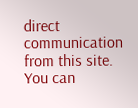direct communication from this site. You can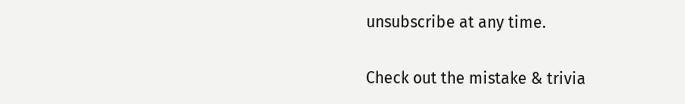unsubscribe at any time.

Check out the mistake & trivia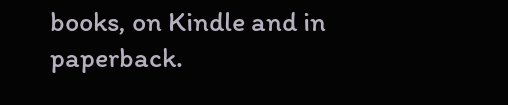books, on Kindle and in paperback.